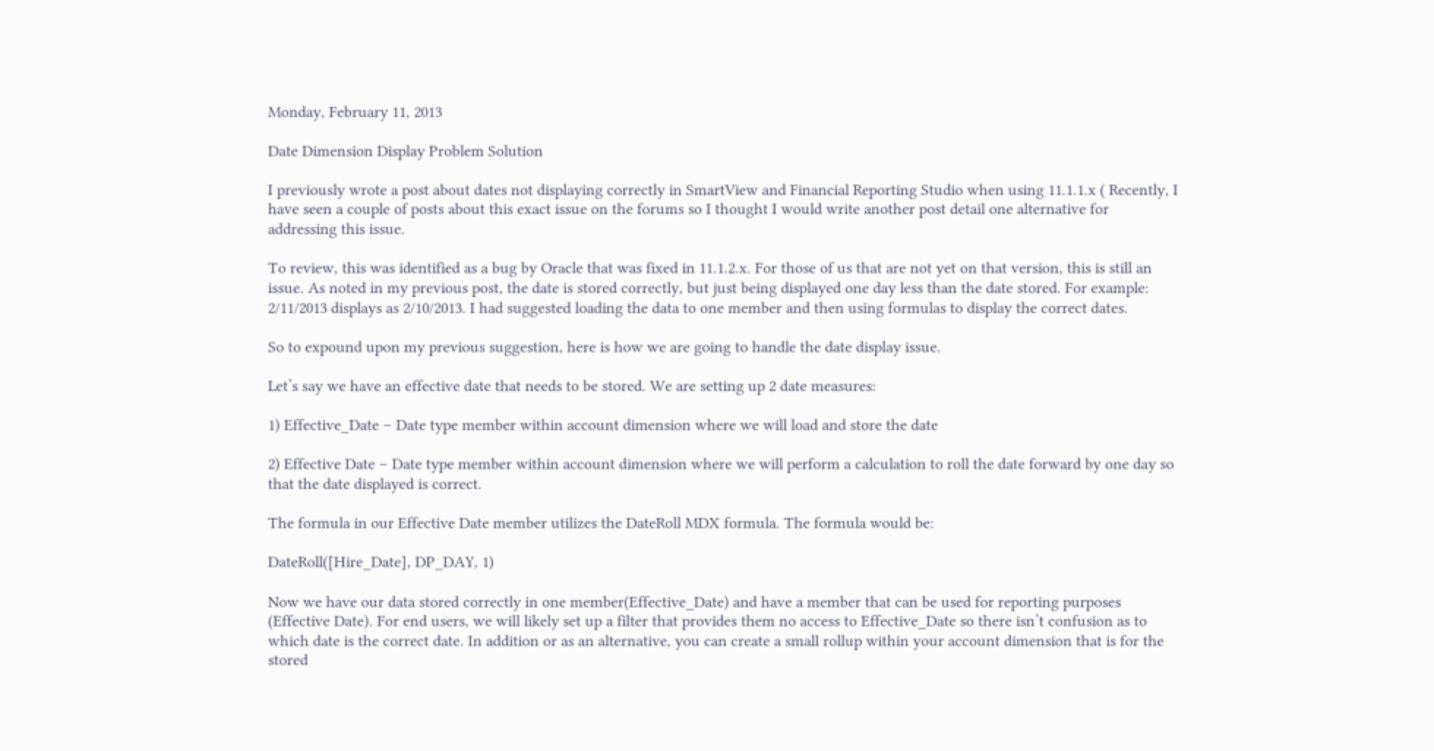Monday, February 11, 2013

Date Dimension Display Problem Solution

I previously wrote a post about dates not displaying correctly in SmartView and Financial Reporting Studio when using 11.1.1.x ( Recently, I have seen a couple of posts about this exact issue on the forums so I thought I would write another post detail one alternative for addressing this issue.

To review, this was identified as a bug by Oracle that was fixed in 11.1.2.x. For those of us that are not yet on that version, this is still an issue. As noted in my previous post, the date is stored correctly, but just being displayed one day less than the date stored. For example: 2/11/2013 displays as 2/10/2013. I had suggested loading the data to one member and then using formulas to display the correct dates.

So to expound upon my previous suggestion, here is how we are going to handle the date display issue.

Let’s say we have an effective date that needs to be stored. We are setting up 2 date measures:

1) Effective_Date – Date type member within account dimension where we will load and store the date

2) Effective Date – Date type member within account dimension where we will perform a calculation to roll the date forward by one day so that the date displayed is correct.

The formula in our Effective Date member utilizes the DateRoll MDX formula. The formula would be:

DateRoll([Hire_Date], DP_DAY, 1)

Now we have our data stored correctly in one member(Effective_Date) and have a member that can be used for reporting purposes (Effective Date). For end users, we will likely set up a filter that provides them no access to Effective_Date so there isn’t confusion as to which date is the correct date. In addition or as an alternative, you can create a small rollup within your account dimension that is for the stored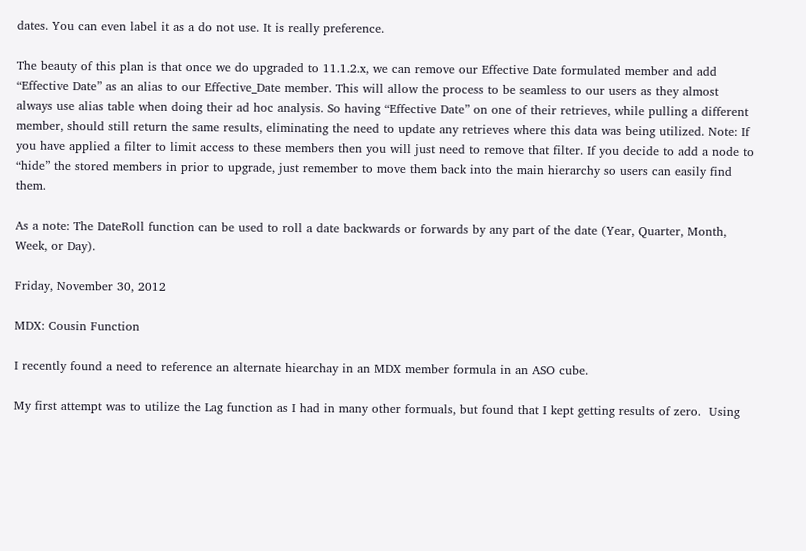dates. You can even label it as a do not use. It is really preference.

The beauty of this plan is that once we do upgraded to 11.1.2.x, we can remove our Effective Date formulated member and add “Effective Date” as an alias to our Effective_Date member. This will allow the process to be seamless to our users as they almost always use alias table when doing their ad hoc analysis. So having “Effective Date” on one of their retrieves, while pulling a different member, should still return the same results, eliminating the need to update any retrieves where this data was being utilized. Note: If you have applied a filter to limit access to these members then you will just need to remove that filter. If you decide to add a node to “hide” the stored members in prior to upgrade, just remember to move them back into the main hierarchy so users can easily find them.

As a note: The DateRoll function can be used to roll a date backwards or forwards by any part of the date (Year, Quarter, Month, Week, or Day).

Friday, November 30, 2012

MDX: Cousin Function

I recently found a need to reference an alternate hiearchay in an MDX member formula in an ASO cube.

My first attempt was to utilize the Lag function as I had in many other formuals, but found that I kept getting results of zero.  Using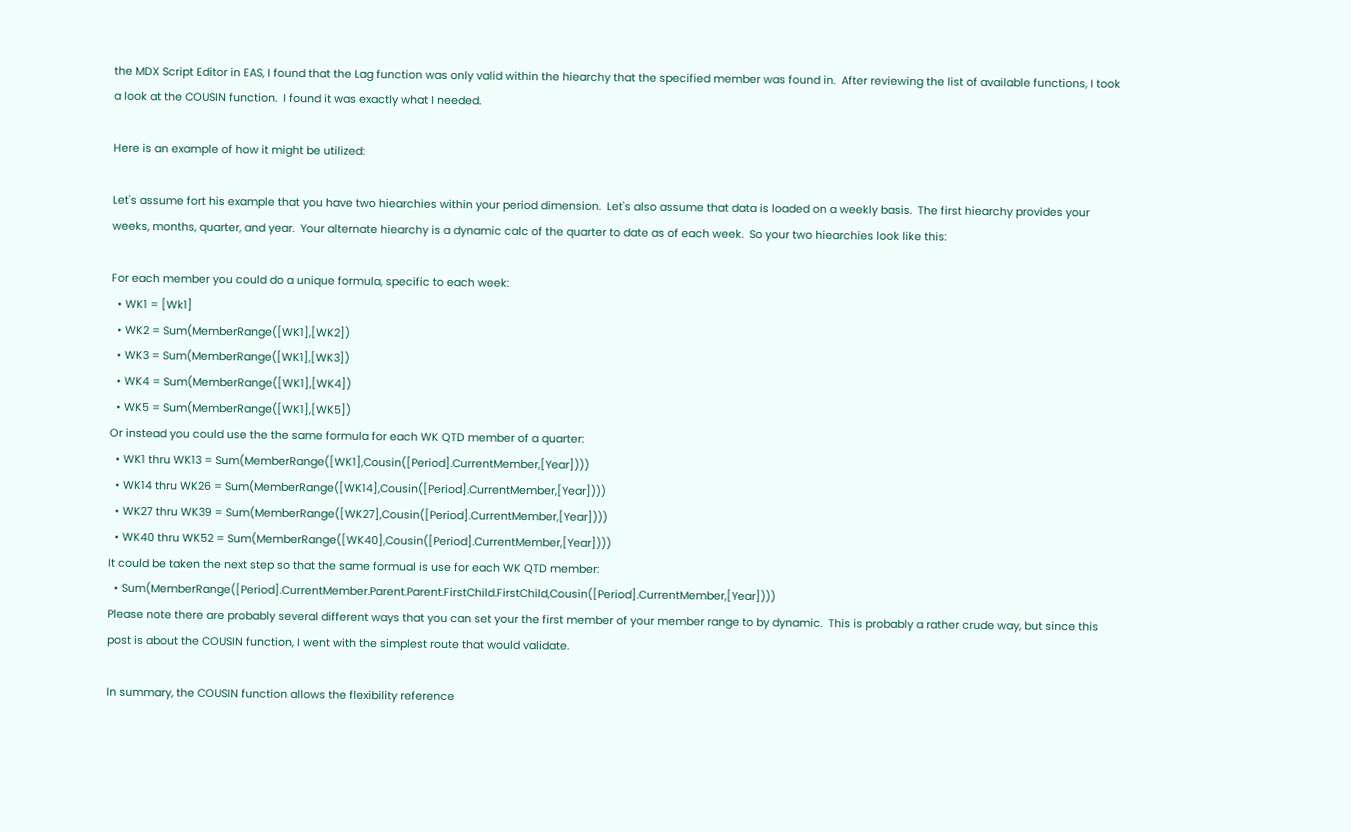the MDX Script Editor in EAS, I found that the Lag function was only valid within the hiearchy that the specified member was found in.  After reviewing the list of available functions, I took a look at the COUSIN function.  I found it was exactly what I needed.

Here is an example of how it might be utilized:

Let's assume fort his example that you have two hiearchies within your period dimension.  Let's also assume that data is loaded on a weekly basis.  The first hiearchy provides your weeks, months, quarter, and year.  Your alternate hiearchy is a dynamic calc of the quarter to date as of each week.  So your two hiearchies look like this:

For each member you could do a unique formula, specific to each week:
  • WK1 = [Wk1]
  • WK2 = Sum(MemberRange([WK1],[WK2])
  • WK3 = Sum(MemberRange([WK1],[WK3])
  • WK4 = Sum(MemberRange([WK1],[WK4])
  • WK5 = Sum(MemberRange([WK1],[WK5])
Or instead you could use the the same formula for each WK QTD member of a quarter:
  • WK1 thru WK13 = Sum(MemberRange([WK1],Cousin([Period].CurrentMember,[Year])))
  • WK14 thru WK26 = Sum(MemberRange([WK14],Cousin([Period].CurrentMember,[Year])))
  • WK27 thru WK39 = Sum(MemberRange([WK27],Cousin([Period].CurrentMember,[Year])))
  • WK40 thru WK52 = Sum(MemberRange([WK40],Cousin([Period].CurrentMember,[Year])))
It could be taken the next step so that the same formual is use for each WK QTD member:
  • Sum(MemberRange([Period].CurrentMember.Parent.Parent.FirstChild.FirstChild,Cousin([Period].CurrentMember,[Year])))
Please note there are probably several different ways that you can set your the first member of your member range to by dynamic.  This is probably a rather crude way, but since this post is about the COUSIN function, I went with the simplest route that would validate.

In summary, the COUSIN function allows the flexibility reference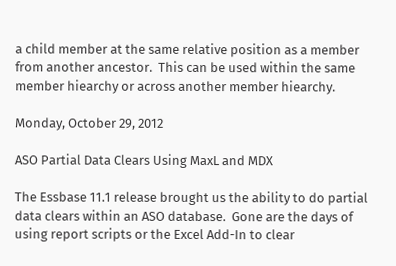a child member at the same relative position as a member from another ancestor.  This can be used within the same member hiearchy or across another member hiearchy.

Monday, October 29, 2012

ASO Partial Data Clears Using MaxL and MDX

The Essbase 11.1 release brought us the ability to do partial data clears within an ASO database.  Gone are the days of using report scripts or the Excel Add-In to clear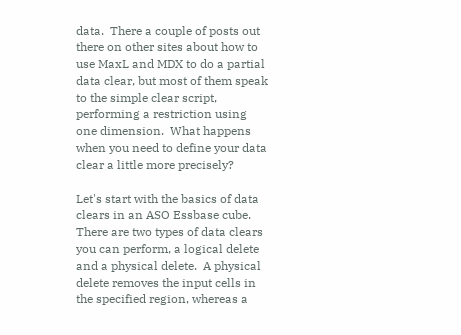data.  There a couple of posts out there on other sites about how to use MaxL and MDX to do a partial data clear, but most of them speak to the simple clear script, performing a restriction using one dimension.  What happens when you need to define your data clear a little more precisely?

Let's start with the basics of data clears in an ASO Essbase cube.  There are two types of data clears you can perform, a logical delete and a physical delete.  A physical delete removes the input cells in the specified region, whereas a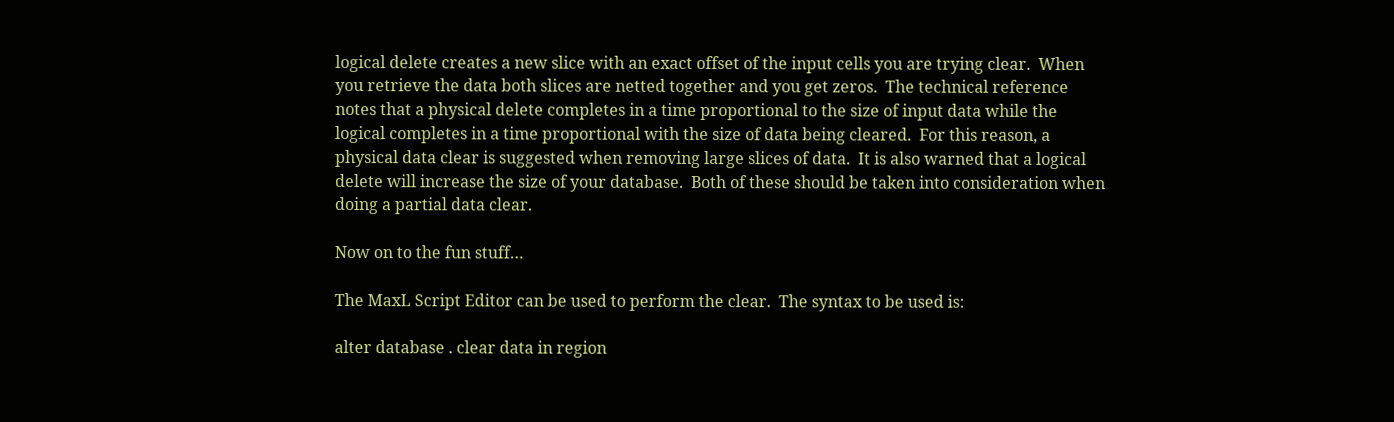logical delete creates a new slice with an exact offset of the input cells you are trying clear.  When you retrieve the data both slices are netted together and you get zeros.  The technical reference notes that a physical delete completes in a time proportional to the size of input data while the logical completes in a time proportional with the size of data being cleared.  For this reason, a physical data clear is suggested when removing large slices of data.  It is also warned that a logical delete will increase the size of your database.  Both of these should be taken into consideration when doing a partial data clear.

Now on to the fun stuff…

The MaxL Script Editor can be used to perform the clear.  The syntax to be used is:

alter database . clear data in region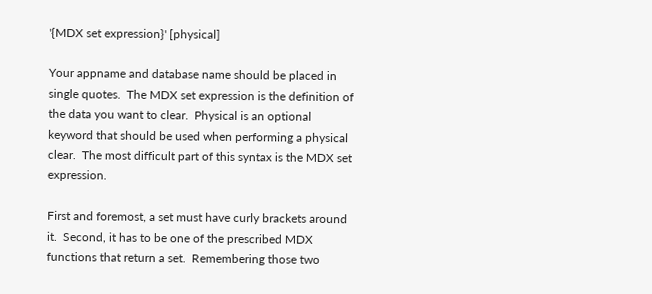'{MDX set expression}' [physical]

Your appname and database name should be placed in single quotes.  The MDX set expression is the definition of the data you want to clear.  Physical is an optional keyword that should be used when performing a physical clear.  The most difficult part of this syntax is the MDX set expression.

First and foremost, a set must have curly brackets around it.  Second, it has to be one of the prescribed MDX functions that return a set.  Remembering those two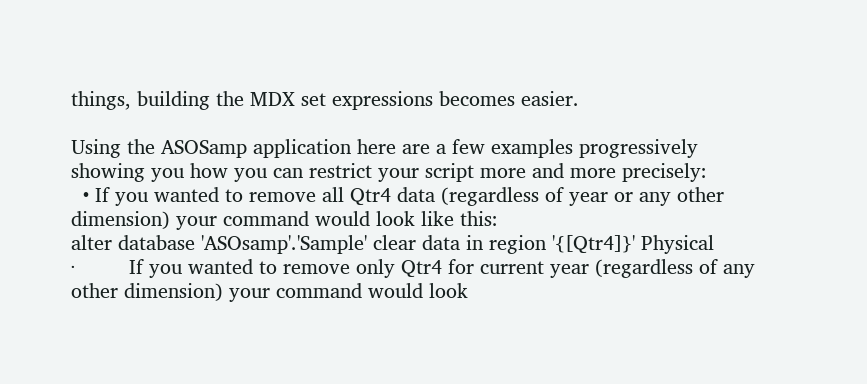things, building the MDX set expressions becomes easier.

Using the ASOSamp application here are a few examples progressively showing you how you can restrict your script more and more precisely:
  • If you wanted to remove all Qtr4 data (regardless of year or any other dimension) your command would look like this:
alter database 'ASOsamp'.'Sample' clear data in region '{[Qtr4]}' Physical
·         If you wanted to remove only Qtr4 for current year (regardless of any other dimension) your command would look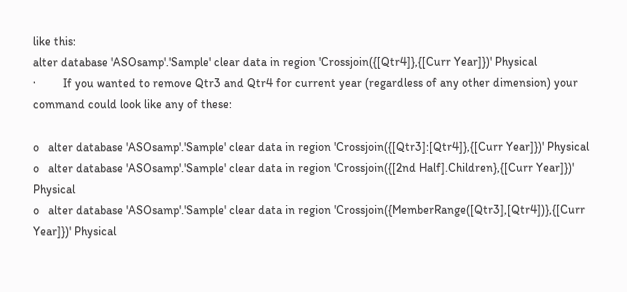like this:
alter database 'ASOsamp'.'Sample' clear data in region 'Crossjoin({[Qtr4]},{[Curr Year]})' Physical
·         If you wanted to remove Qtr3 and Qtr4 for current year (regardless of any other dimension) your command could look like any of these:

o   alter database 'ASOsamp'.'Sample' clear data in region 'Crossjoin({[Qtr3]:[Qtr4]},{[Curr Year]})' Physical
o   alter database 'ASOsamp'.'Sample' clear data in region 'Crossjoin({[2nd Half].Children},{[Curr Year]})' Physical
o   alter database 'ASOsamp'.'Sample' clear data in region 'Crossjoin({MemberRange([Qtr3],[Qtr4])},{[Curr Year]})' Physical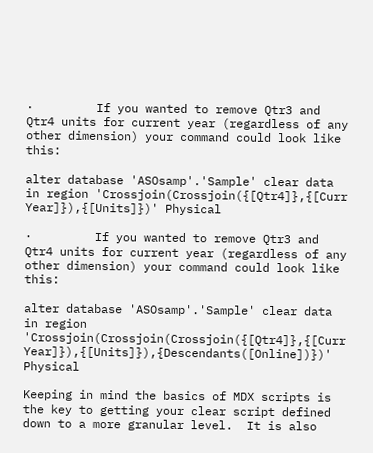·         If you wanted to remove Qtr3 and Qtr4 units for current year (regardless of any other dimension) your command could look like this:

alter database 'ASOsamp'.'Sample' clear data in region 'Crossjoin(Crossjoin({[Qtr4]},{[Curr Year]}),{[Units]})' Physical

·         If you wanted to remove Qtr3 and Qtr4 units for current year (regardless of any other dimension) your command could look like this:

alter database 'ASOsamp'.'Sample' clear data in region 'Crossjoin(Crossjoin(Crossjoin({[Qtr4]},{[Curr Year]}),{[Units]}),{Descendants([Online])})' Physical

Keeping in mind the basics of MDX scripts is the key to getting your clear script defined down to a more granular level.  It is also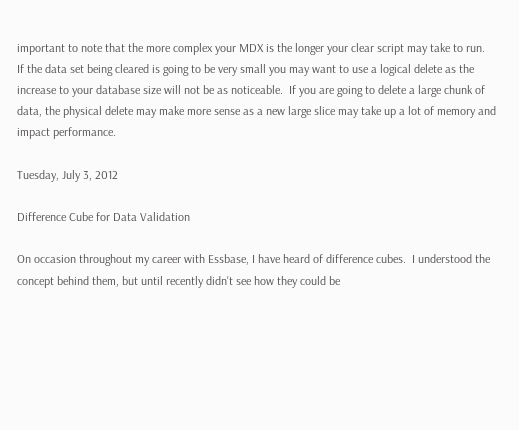important to note that the more complex your MDX is the longer your clear script may take to run.  If the data set being cleared is going to be very small you may want to use a logical delete as the increase to your database size will not be as noticeable.  If you are going to delete a large chunk of data, the physical delete may make more sense as a new large slice may take up a lot of memory and impact performance.

Tuesday, July 3, 2012

Difference Cube for Data Validation

On occasion throughout my career with Essbase, I have heard of difference cubes.  I understood the concept behind them, but until recently didn't see how they could be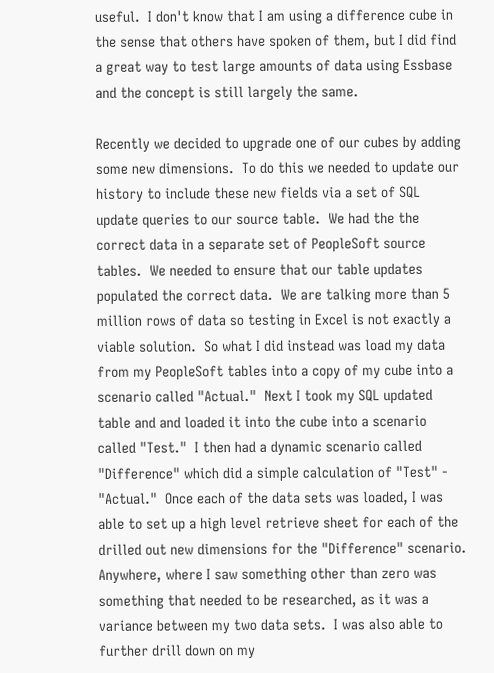useful.  I don't know that I am using a difference cube in the sense that others have spoken of them, but I did find a great way to test large amounts of data using Essbase and the concept is still largely the same.

Recently we decided to upgrade one of our cubes by adding some new dimensions.  To do this we needed to update our history to include these new fields via a set of SQL update queries to our source table.  We had the the correct data in a separate set of PeopleSoft source tables.  We needed to ensure that our table updates populated the correct data.  We are talking more than 5 million rows of data so testing in Excel is not exactly a viable solution.  So what I did instead was load my data from my PeopleSoft tables into a copy of my cube into a scenario called "Actual."  Next I took my SQL updated table and and loaded it into the cube into a scenario called "Test."  I then had a dynamic scenario called "Difference" which did a simple calculation of "Test" - "Actual."  Once each of the data sets was loaded, I was able to set up a high level retrieve sheet for each of the drilled out new dimensions for the "Difference" scenario.  Anywhere, where I saw something other than zero was something that needed to be researched, as it was a variance between my two data sets.  I was also able to further drill down on my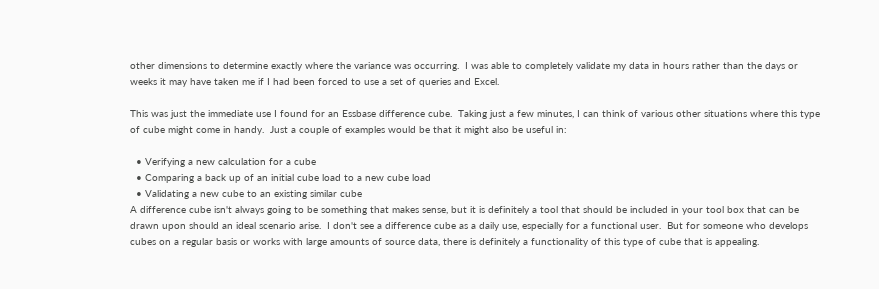other dimensions to determine exactly where the variance was occurring.  I was able to completely validate my data in hours rather than the days or weeks it may have taken me if I had been forced to use a set of queries and Excel.

This was just the immediate use I found for an Essbase difference cube.  Taking just a few minutes, I can think of various other situations where this type of cube might come in handy.  Just a couple of examples would be that it might also be useful in:

  • Verifying a new calculation for a cube
  • Comparing a back up of an initial cube load to a new cube load
  • Validating a new cube to an existing similar cube
A difference cube isn't always going to be something that makes sense, but it is definitely a tool that should be included in your tool box that can be drawn upon should an ideal scenario arise.  I don't see a difference cube as a daily use, especially for a functional user.  But for someone who develops cubes on a regular basis or works with large amounts of source data, there is definitely a functionality of this type of cube that is appealing.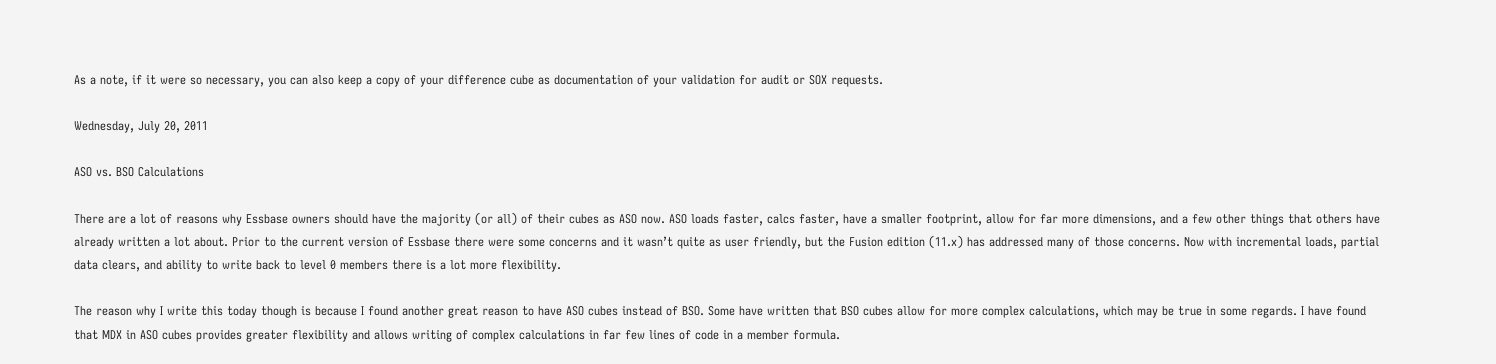As a note, if it were so necessary, you can also keep a copy of your difference cube as documentation of your validation for audit or SOX requests.

Wednesday, July 20, 2011

ASO vs. BSO Calculations

There are a lot of reasons why Essbase owners should have the majority (or all) of their cubes as ASO now. ASO loads faster, calcs faster, have a smaller footprint, allow for far more dimensions, and a few other things that others have already written a lot about. Prior to the current version of Essbase there were some concerns and it wasn’t quite as user friendly, but the Fusion edition (11.x) has addressed many of those concerns. Now with incremental loads, partial data clears, and ability to write back to level 0 members there is a lot more flexibility.

The reason why I write this today though is because I found another great reason to have ASO cubes instead of BSO. Some have written that BSO cubes allow for more complex calculations, which may be true in some regards. I have found that MDX in ASO cubes provides greater flexibility and allows writing of complex calculations in far few lines of code in a member formula.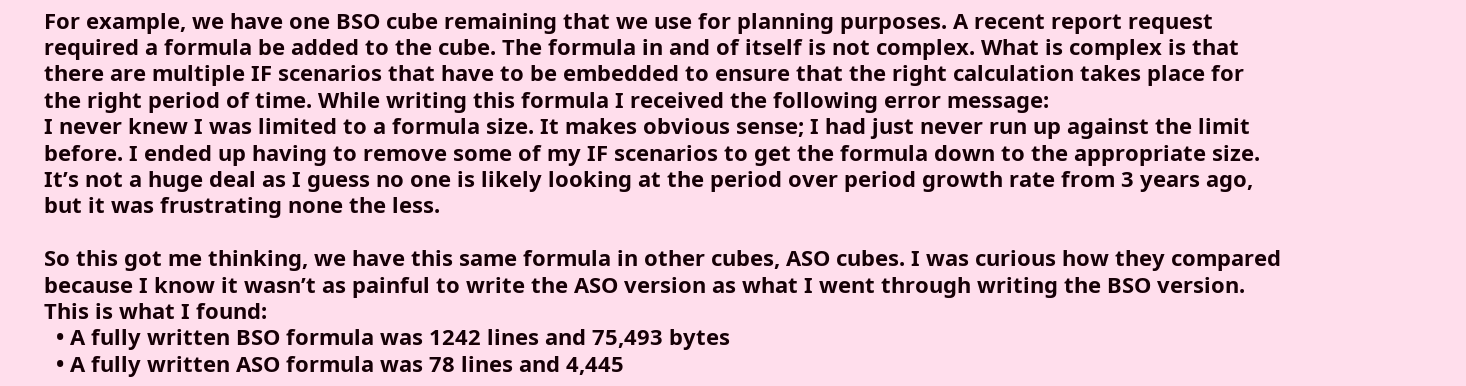For example, we have one BSO cube remaining that we use for planning purposes. A recent report request required a formula be added to the cube. The formula in and of itself is not complex. What is complex is that there are multiple IF scenarios that have to be embedded to ensure that the right calculation takes place for the right period of time. While writing this formula I received the following error message:
I never knew I was limited to a formula size. It makes obvious sense; I had just never run up against the limit before. I ended up having to remove some of my IF scenarios to get the formula down to the appropriate size. It’s not a huge deal as I guess no one is likely looking at the period over period growth rate from 3 years ago, but it was frustrating none the less.

So this got me thinking, we have this same formula in other cubes, ASO cubes. I was curious how they compared because I know it wasn’t as painful to write the ASO version as what I went through writing the BSO version. This is what I found:
  • A fully written BSO formula was 1242 lines and 75,493 bytes
  • A fully written ASO formula was 78 lines and 4,445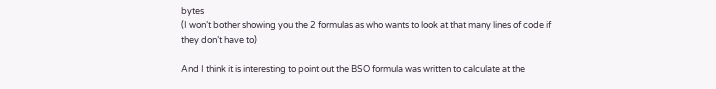bytes
(I won’t bother showing you the 2 formulas as who wants to look at that many lines of code if they don’t have to)

And I think it is interesting to point out the BSO formula was written to calculate at the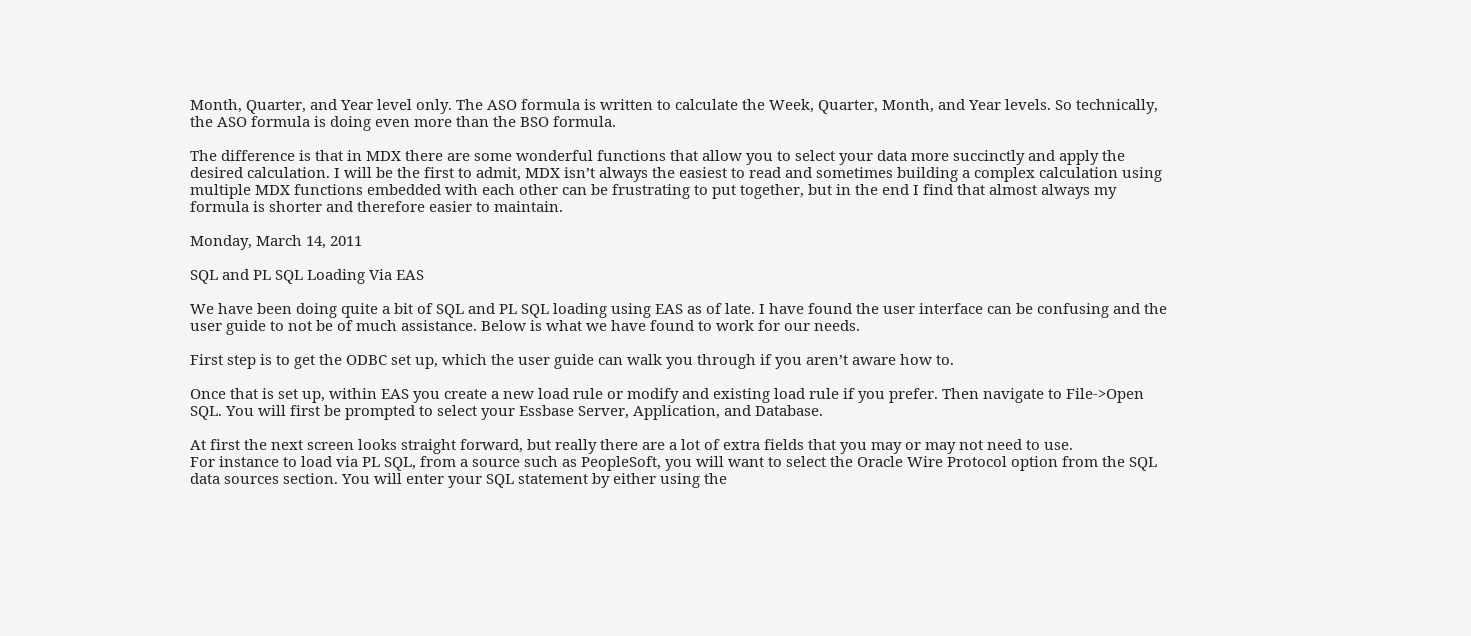Month, Quarter, and Year level only. The ASO formula is written to calculate the Week, Quarter, Month, and Year levels. So technically, the ASO formula is doing even more than the BSO formula.

The difference is that in MDX there are some wonderful functions that allow you to select your data more succinctly and apply the desired calculation. I will be the first to admit, MDX isn’t always the easiest to read and sometimes building a complex calculation using multiple MDX functions embedded with each other can be frustrating to put together, but in the end I find that almost always my formula is shorter and therefore easier to maintain.

Monday, March 14, 2011

SQL and PL SQL Loading Via EAS

We have been doing quite a bit of SQL and PL SQL loading using EAS as of late. I have found the user interface can be confusing and the user guide to not be of much assistance. Below is what we have found to work for our needs.

First step is to get the ODBC set up, which the user guide can walk you through if you aren’t aware how to.

Once that is set up, within EAS you create a new load rule or modify and existing load rule if you prefer. Then navigate to File->Open SQL. You will first be prompted to select your Essbase Server, Application, and Database.

At first the next screen looks straight forward, but really there are a lot of extra fields that you may or may not need to use.
For instance to load via PL SQL, from a source such as PeopleSoft, you will want to select the Oracle Wire Protocol option from the SQL data sources section. You will enter your SQL statement by either using the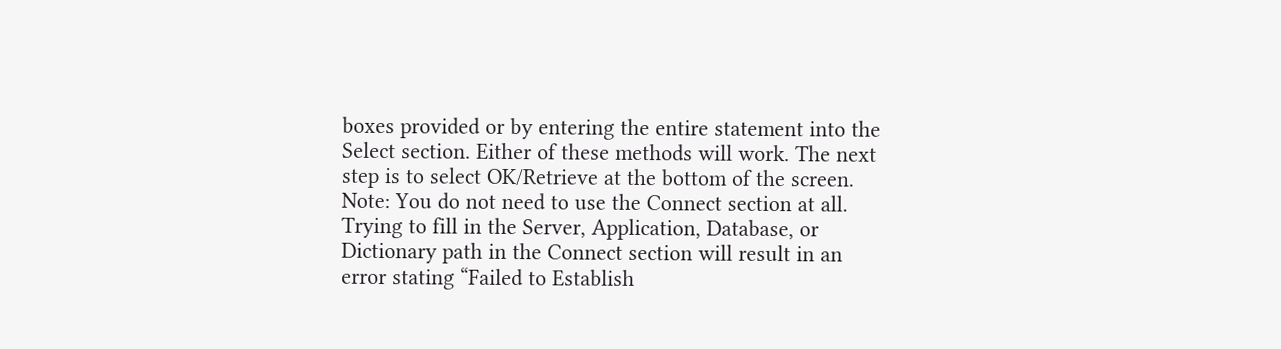boxes provided or by entering the entire statement into the Select section. Either of these methods will work. The next step is to select OK/Retrieve at the bottom of the screen. Note: You do not need to use the Connect section at all. Trying to fill in the Server, Application, Database, or Dictionary path in the Connect section will result in an error stating “Failed to Establish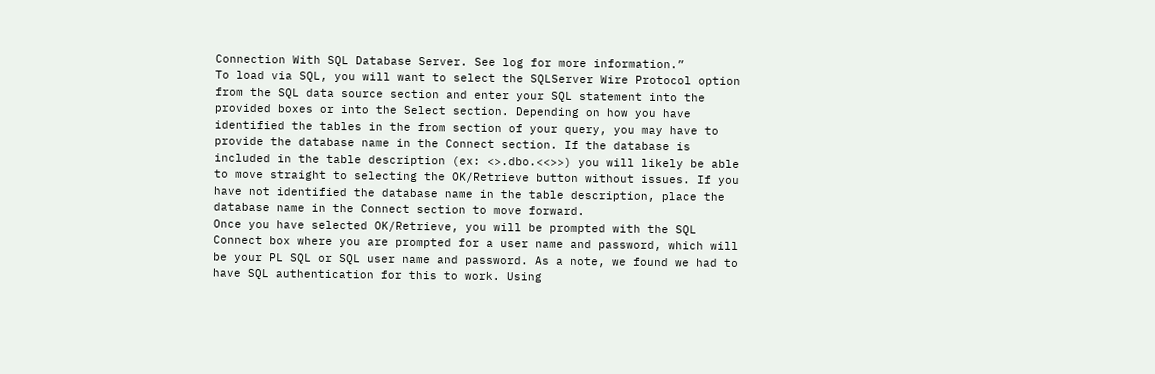Connection With SQL Database Server. See log for more information.”
To load via SQL, you will want to select the SQLServer Wire Protocol option from the SQL data source section and enter your SQL statement into the provided boxes or into the Select section. Depending on how you have identified the tables in the from section of your query, you may have to provide the database name in the Connect section. If the database is included in the table description (ex: <>.dbo.<<>>) you will likely be able to move straight to selecting the OK/Retrieve button without issues. If you have not identified the database name in the table description, place the database name in the Connect section to move forward.
Once you have selected OK/Retrieve, you will be prompted with the SQL Connect box where you are prompted for a user name and password, which will be your PL SQL or SQL user name and password. As a note, we found we had to have SQL authentication for this to work. Using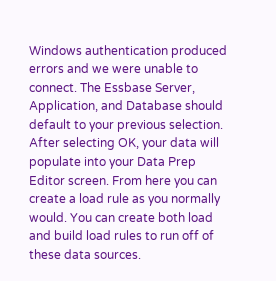Windows authentication produced errors and we were unable to connect. The Essbase Server, Application, and Database should default to your previous selection.
After selecting OK, your data will populate into your Data Prep Editor screen. From here you can create a load rule as you normally would. You can create both load and build load rules to run off of these data sources.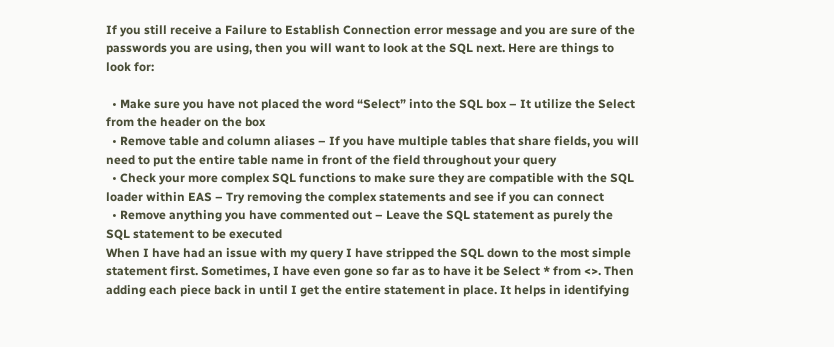If you still receive a Failure to Establish Connection error message and you are sure of the passwords you are using, then you will want to look at the SQL next. Here are things to look for:

  • Make sure you have not placed the word “Select” into the SQL box – It utilize the Select from the header on the box
  • Remove table and column aliases – If you have multiple tables that share fields, you will need to put the entire table name in front of the field throughout your query
  • Check your more complex SQL functions to make sure they are compatible with the SQL loader within EAS – Try removing the complex statements and see if you can connect
  • Remove anything you have commented out – Leave the SQL statement as purely the SQL statement to be executed
When I have had an issue with my query I have stripped the SQL down to the most simple statement first. Sometimes, I have even gone so far as to have it be Select * from <>. Then adding each piece back in until I get the entire statement in place. It helps in identifying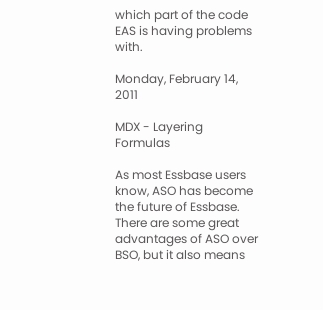which part of the code EAS is having problems with.

Monday, February 14, 2011

MDX - Layering Formulas

As most Essbase users know, ASO has become the future of Essbase. There are some great advantages of ASO over BSO, but it also means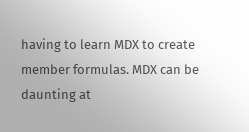having to learn MDX to create member formulas. MDX can be daunting at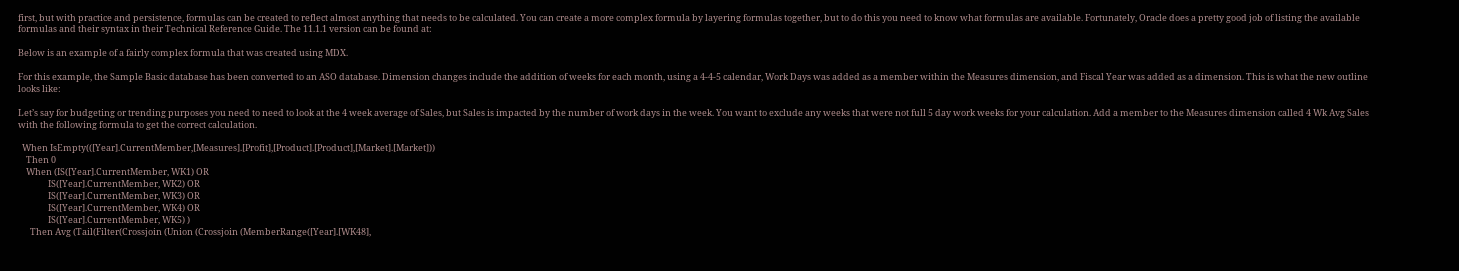first, but with practice and persistence, formulas can be created to reflect almost anything that needs to be calculated. You can create a more complex formula by layering formulas together, but to do this you need to know what formulas are available. Fortunately, Oracle does a pretty good job of listing the available formulas and their syntax in their Technical Reference Guide. The 11.1.1 version can be found at:

Below is an example of a fairly complex formula that was created using MDX.

For this example, the Sample Basic database has been converted to an ASO database. Dimension changes include the addition of weeks for each month, using a 4-4-5 calendar, Work Days was added as a member within the Measures dimension, and Fiscal Year was added as a dimension. This is what the new outline looks like:

Let’s say for budgeting or trending purposes you need to need to look at the 4 week average of Sales, but Sales is impacted by the number of work days in the week. You want to exclude any weeks that were not full 5 day work weeks for your calculation. Add a member to the Measures dimension called 4 Wk Avg Sales with the following formula to get the correct calculation.

  When IsEmpty(([Year].CurrentMember,[Measures].[Profit],[Product].[Product],[Market].[Market]))
    Then 0
    When (IS([Year].CurrentMember, WK1) OR
               IS([Year].CurrentMember, WK2) OR
               IS([Year].CurrentMember, WK3) OR
               IS([Year].CurrentMember, WK4) OR
               IS([Year].CurrentMember, WK5) )
      Then Avg (Tail(Filter(Crossjoin (Union (Crossjoin (MemberRange([Year].[WK48],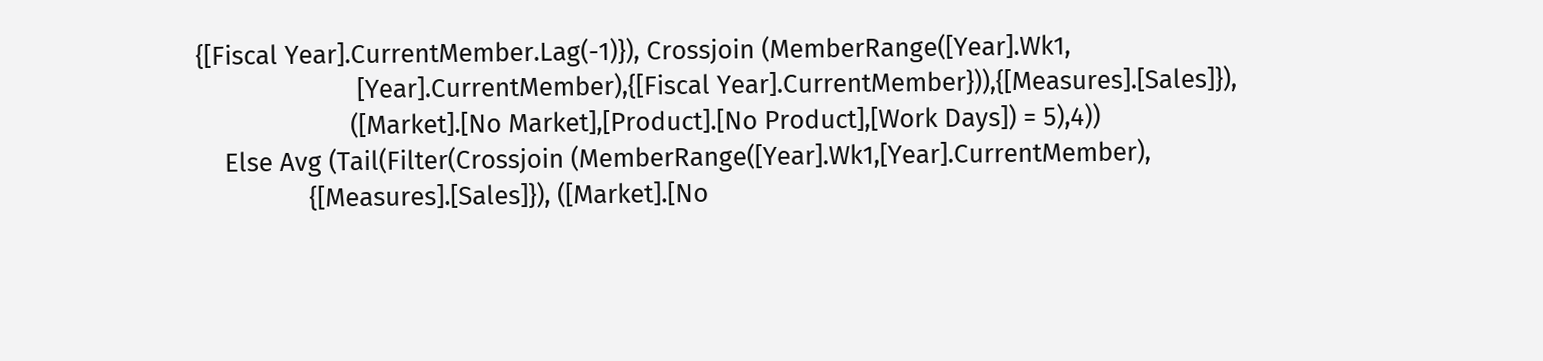{[Fiscal Year].CurrentMember.Lag(-1)}), Crossjoin (MemberRange([Year].Wk1,
                       [Year].CurrentMember),{[Fiscal Year].CurrentMember})),{[Measures].[Sales]}),
                      ([Market].[No Market],[Product].[No Product],[Work Days]) = 5),4))
    Else Avg (Tail(Filter(Crossjoin (MemberRange([Year].Wk1,[Year].CurrentMember),
                {[Measures].[Sales]}), ([Market].[No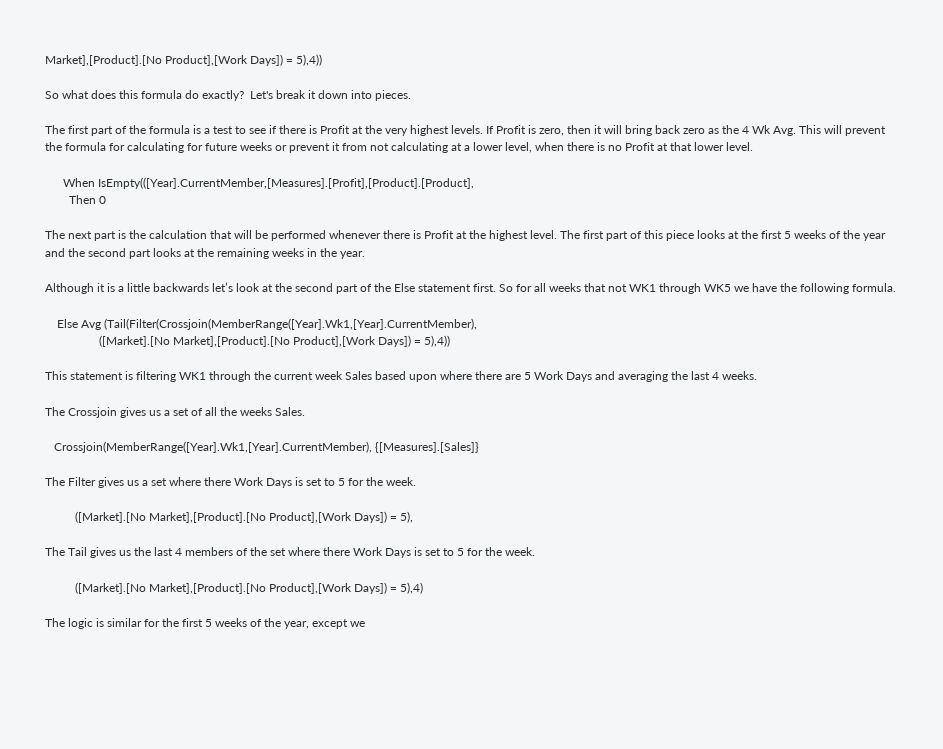Market],[Product].[No Product],[Work Days]) = 5),4))

So what does this formula do exactly?  Let's break it down into pieces.

The first part of the formula is a test to see if there is Profit at the very highest levels. If Profit is zero, then it will bring back zero as the 4 Wk Avg. This will prevent the formula for calculating for future weeks or prevent it from not calculating at a lower level, when there is no Profit at that lower level.

      When IsEmpty(([Year].CurrentMember,[Measures].[Profit],[Product].[Product],
        Then 0

The next part is the calculation that will be performed whenever there is Profit at the highest level. The first part of this piece looks at the first 5 weeks of the year and the second part looks at the remaining weeks in the year.

Although it is a little backwards let’s look at the second part of the Else statement first. So for all weeks that not WK1 through WK5 we have the following formula.

    Else Avg (Tail(Filter(Crossjoin(MemberRange([Year].Wk1,[Year].CurrentMember),
                  ([Market].[No Market],[Product].[No Product],[Work Days]) = 5),4))

This statement is filtering WK1 through the current week Sales based upon where there are 5 Work Days and averaging the last 4 weeks.

The Crossjoin gives us a set of all the weeks Sales.

   Crossjoin(MemberRange([Year].Wk1,[Year].CurrentMember), {[Measures].[Sales]}

The Filter gives us a set where there Work Days is set to 5 for the week.

          ([Market].[No Market],[Product].[No Product],[Work Days]) = 5),

The Tail gives us the last 4 members of the set where there Work Days is set to 5 for the week.

          ([Market].[No Market],[Product].[No Product],[Work Days]) = 5),4)

The logic is similar for the first 5 weeks of the year, except we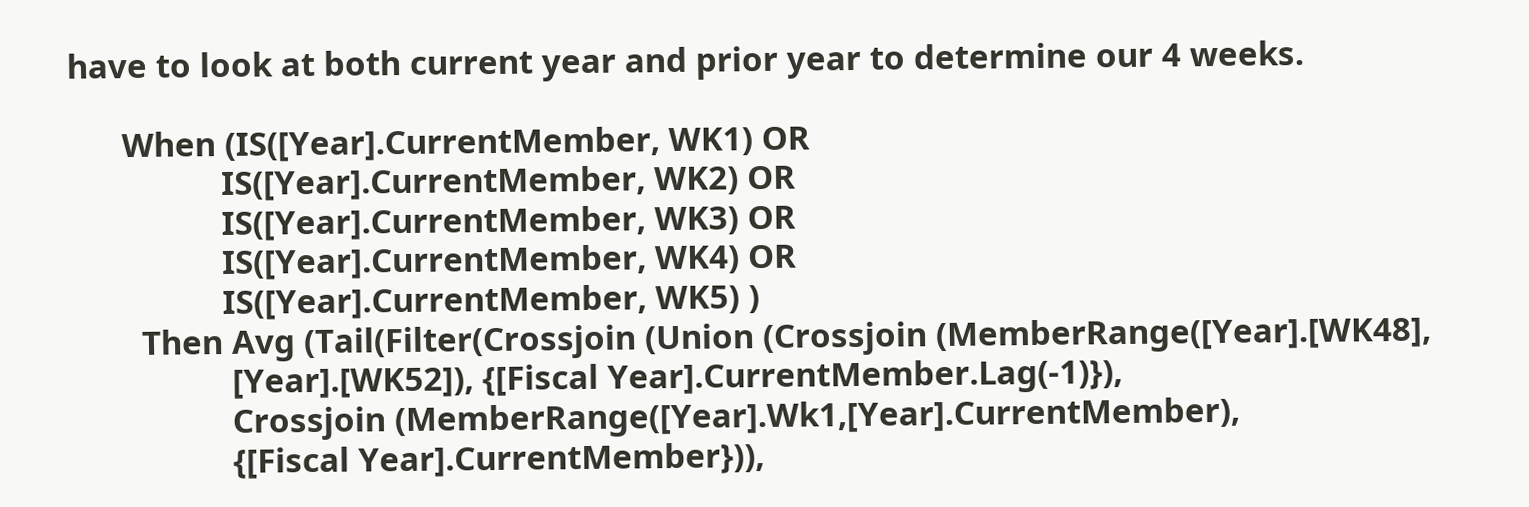have to look at both current year and prior year to determine our 4 weeks.

      When (IS([Year].CurrentMember, WK1) OR
                 IS([Year].CurrentMember, WK2) OR
                 IS([Year].CurrentMember, WK3) OR
                 IS([Year].CurrentMember, WK4) OR
                 IS([Year].CurrentMember, WK5) )
        Then Avg (Tail(Filter(Crossjoin (Union (Crossjoin (MemberRange([Year].[WK48],
                  [Year].[WK52]), {[Fiscal Year].CurrentMember.Lag(-1)}),
                  Crossjoin (MemberRange([Year].Wk1,[Year].CurrentMember),
                  {[Fiscal Year].CurrentMember})),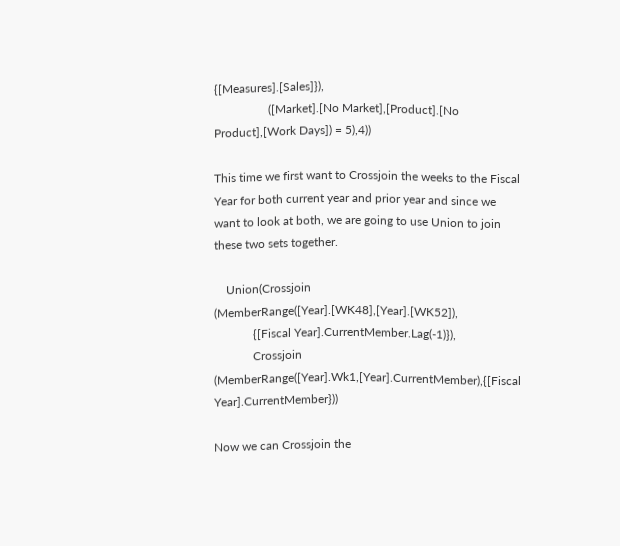{[Measures].[Sales]}),
                  ([Market].[No Market],[Product].[No Product],[Work Days]) = 5),4))

This time we first want to Crossjoin the weeks to the Fiscal Year for both current year and prior year and since we want to look at both, we are going to use Union to join these two sets together.

    Union(Crossjoin (MemberRange([Year].[WK48],[Year].[WK52]),
             {[Fiscal Year].CurrentMember.Lag(-1)}),
             Crossjoin (MemberRange([Year].Wk1,[Year].CurrentMember),{[Fiscal Year].CurrentMember}))

Now we can Crossjoin the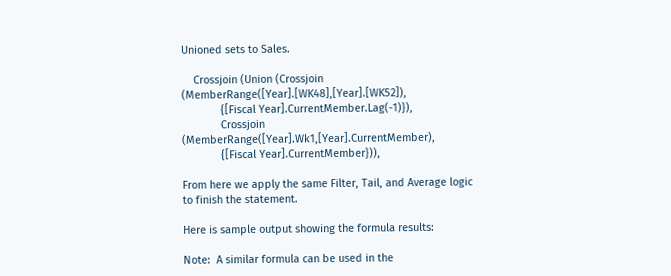Unioned sets to Sales.

    Crossjoin (Union (Crossjoin (MemberRange([Year].[WK48],[Year].[WK52]),
             {[Fiscal Year].CurrentMember.Lag(-1)}),
             Crossjoin (MemberRange([Year].Wk1,[Year].CurrentMember),
             {[Fiscal Year].CurrentMember})),

From here we apply the same Filter, Tail, and Average logic to finish the statement.

Here is sample output showing the formula results:

Note:  A similar formula can be used in the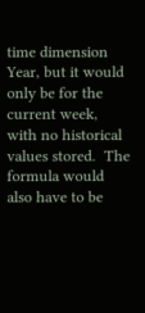time dimension Year, but it would only be for the current week, with no historical values stored.  The formula would also have to be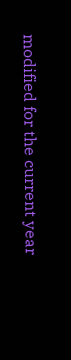modified for the current year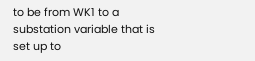to be from WK1 to a substation variable that is set up to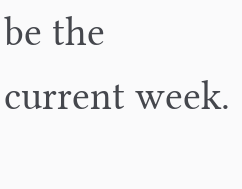be the current week.